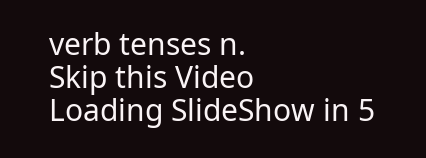verb tenses n.
Skip this Video
Loading SlideShow in 5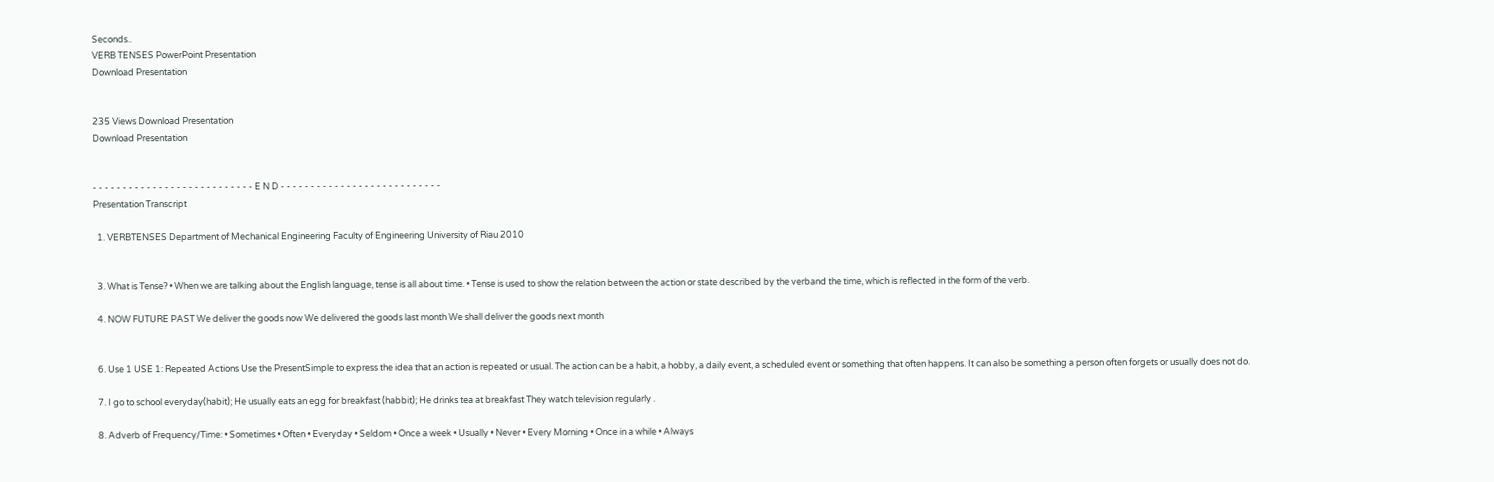Seconds..
VERB TENSES PowerPoint Presentation
Download Presentation


235 Views Download Presentation
Download Presentation


- - - - - - - - - - - - - - - - - - - - - - - - - - - E N D - - - - - - - - - - - - - - - - - - - - - - - - - - -
Presentation Transcript

  1. VERBTENSES Department of Mechanical Engineering Faculty of Engineering University of Riau 2010


  3. What is Tense? • When we are talking about the English language, tense is all about time. • Tense is used to show the relation between the action or state described by the verband the time, which is reflected in the form of the verb.

  4. NOW FUTURE PAST We deliver the goods now We delivered the goods last month We shall deliver the goods next month


  6. Use 1 USE 1: Repeated Actions Use the PresentSimple to express the idea that an action is repeated or usual. The action can be a habit, a hobby, a daily event, a scheduled event or something that often happens. It can also be something a person often forgets or usually does not do.

  7. I go to school everyday(habit); He usually eats an egg for breakfast (habbit); He drinks tea at breakfast They watch television regularly .

  8. Adverb of Frequency/Time: • Sometimes • Often • Everyday • Seldom • Once a week • Usually • Never • Every Morning • Once in a while • Always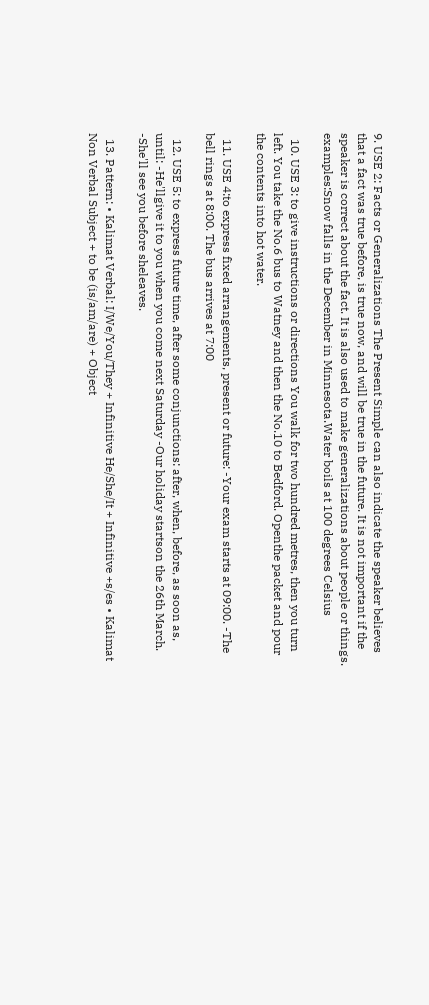9. USE 2: Facts or Generalizations The Present Simple can also indicate the speaker believes that a fact was true before, is true now, and will be true in the future. It is not important if the speaker is correct about the fact. It is also used to make generalizations about people or things. examples:Snow falls in the December in Minnesota.Water boils at 100 degrees Celsius

  10. USE 3: to give instructions or directions You walk for two hundred metres, then you turn left. You take the No.6 bus to Watney and then the No.10 to Bedford. Openthe packet and pour the contents into hot water.

  11. USE 4:to express fixed arrangements, present or future: -Your exam starts at 09:00. -The bell rings at 8:00. The bus arrives at 7:00

  12. USE 5: to express future time, after some conjunctions: after, when, before, as soon as, until: -He'llgive it to you when you come next Saturday -Our holiday startson the 26th March. -She'll see you before sheleaves.

  13. Pattern: • Kalimat Verbal: I/We/You/They + Infinitive He/She/It + Infinitive +s/es • Kalimat Non Verbal Subject + to be (is/am/are) + Object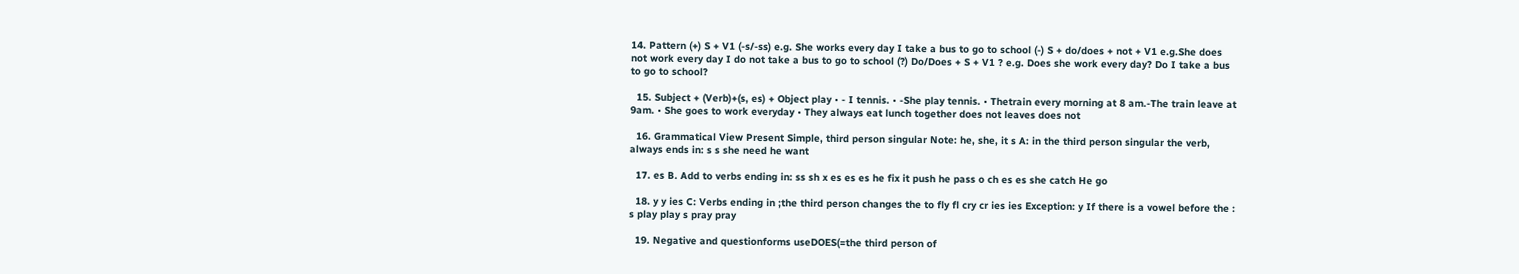14. Pattern (+) S + V1 (-s/-ss) e.g. She works every day I take a bus to go to school (-) S + do/does + not + V1 e.g.She does not work every day I do not take a bus to go to school (?) Do/Does + S + V1 ? e.g. Does she work every day? Do I take a bus to go to school?

  15. Subject + (Verb)+(s, es) + Object play • - I tennis. • -She play tennis. • Thetrain every morning at 8 am.-The train leave at 9am. • She goes to work everyday • They always eat lunch together does not leaves does not

  16. Grammatical View Present Simple, third person singular Note: he, she, it s A: in the third person singular the verb, always ends in: s s she need he want

  17. es B. Add to verbs ending in: ss sh x es es es he fix it push he pass o ch es es she catch He go

  18. y y ies C: Verbs ending in ;the third person changes the to fly fl cry cr ies ies Exception: y If there is a vowel before the : s play play s pray pray

  19. Negative and questionforms useDOES(=the third person of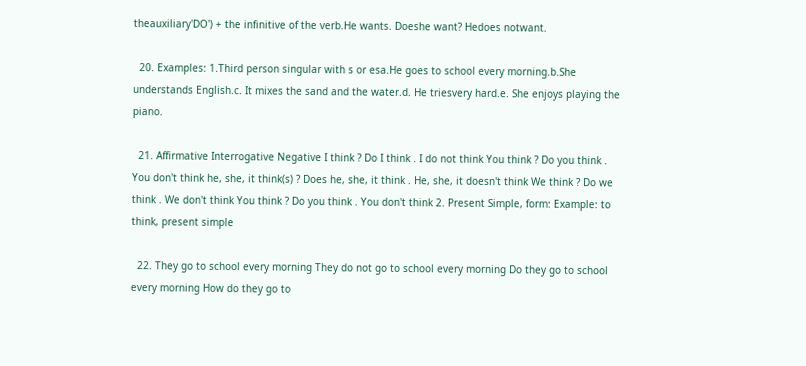theauxiliary'DO') + the infinitive of the verb.He wants. Doeshe want? Hedoes notwant.

  20. Examples: 1.Third person singular with s or esa.He goes to school every morning.b.She understands English.c. It mixes the sand and the water.d. He triesvery hard.e. She enjoys playing the piano.

  21. Affirmative Interrogative Negative I think ? Do I think . I do not think You think ? Do you think . You don't think he, she, it think(s) ? Does he, she, it think . He, she, it doesn't think We think ? Do we think . We don't think You think ? Do you think . You don't think 2. Present Simple, form: Example: to think, present simple

  22. They go to school every morning They do not go to school every morning Do they go to school every morning How do they go to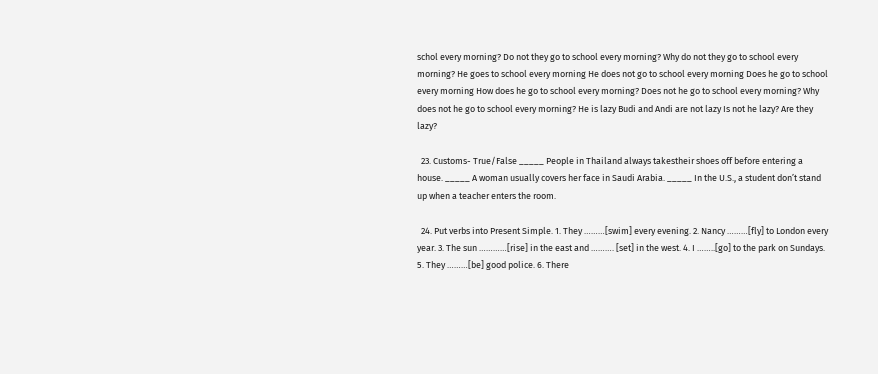schol every morning? Do not they go to school every morning? Why do not they go to school every morning? He goes to school every morning He does not go to school every morning Does he go to school every morning How does he go to school every morning? Does not he go to school every morning? Why does not he go to school every morning? He is lazy Budi and Andi are not lazy Is not he lazy? Are they lazy?

  23. Customs- True/False _____ People in Thailand always takestheir shoes off before entering a house. _____ A woman usually covers her face in Saudi Arabia. _____ In the U.S., a student don’t stand up when a teacher enters the room.

  24. Put verbs into Present Simple. 1. They ………[swim] every evening. 2. Nancy ………[fly] to London every year. 3. The sun …………[rise] in the east and ………. [set] in the west. 4. I ……..[go] to the park on Sundays. 5. They ………[be] good police. 6. There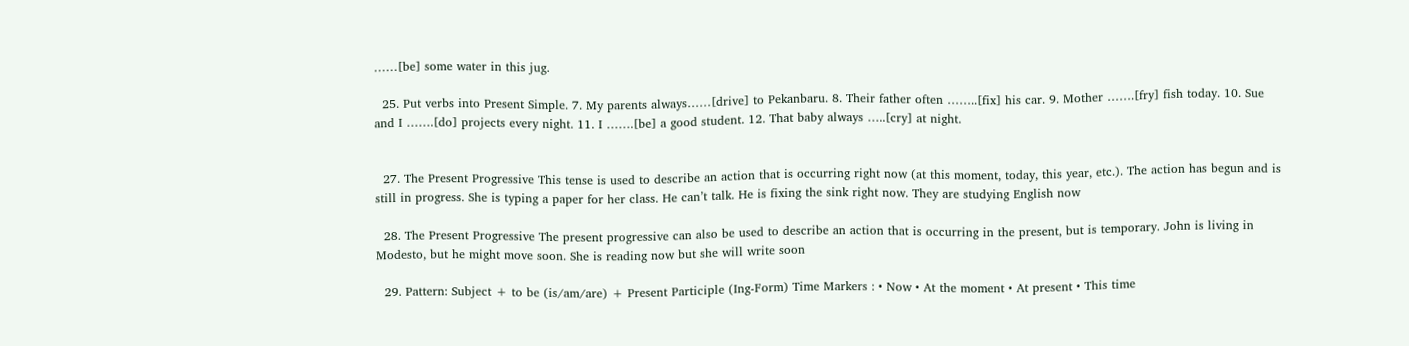……[be] some water in this jug.

  25. Put verbs into Present Simple. 7. My parents always……[drive] to Pekanbaru. 8. Their father often ……..[fix] his car. 9. Mother …….[fry] fish today. 10. Sue and I …….[do] projects every night. 11. I …….[be] a good student. 12. That baby always …..[cry] at night.


  27. The Present Progressive This tense is used to describe an action that is occurring right now (at this moment, today, this year, etc.). The action has begun and is still in progress. She is typing a paper for her class. He can’t talk. He is fixing the sink right now. They are studying English now

  28. The Present Progressive The present progressive can also be used to describe an action that is occurring in the present, but is temporary. John is living in Modesto, but he might move soon. She is reading now but she will write soon

  29. Pattern: Subject + to be (is/am/are) + Present Participle (Ing-Form) Time Markers : • Now • At the moment • At present • This time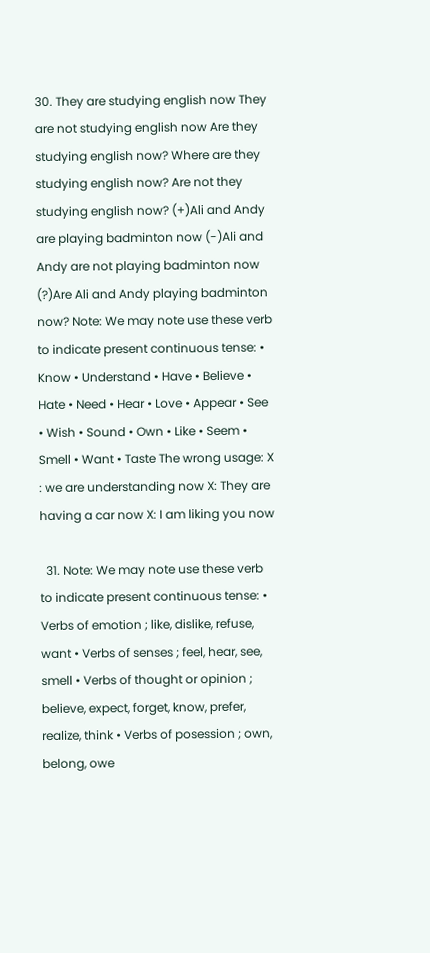30. They are studying english now They are not studying english now Are they studying english now? Where are they studying english now? Are not they studying english now? (+)Ali and Andy are playing badminton now (-)Ali and Andy are not playing badminton now (?)Are Ali and Andy playing badminton now? Note: We may note use these verb to indicate present continuous tense: • Know • Understand • Have • Believe • Hate • Need • Hear • Love • Appear • See • Wish • Sound • Own • Like • Seem • Smell • Want • Taste The wrong usage: X : we are understanding now X: They are having a car now X: I am liking you now

  31. Note: We may note use these verb to indicate present continuous tense: • Verbs of emotion ; like, dislike, refuse, want • Verbs of senses ; feel, hear, see, smell • Verbs of thought or opinion ; believe, expect, forget, know, prefer, realize, think • Verbs of posession ; own, belong, owe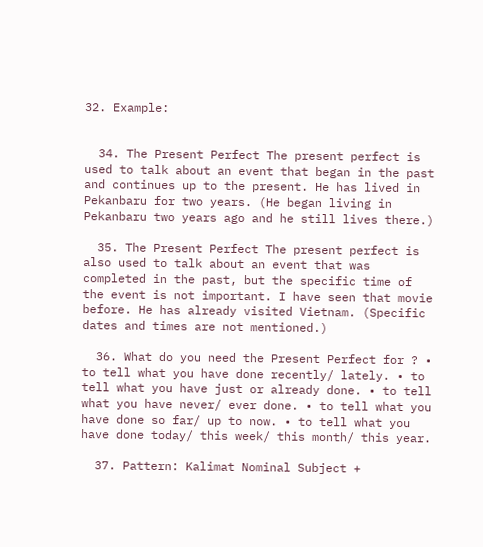32. Example:


  34. The Present Perfect The present perfect is used to talk about an event that began in the past and continues up to the present. He has lived in Pekanbaru for two years. (He began living in Pekanbaru two years ago and he still lives there.)

  35. The Present Perfect The present perfect is also used to talk about an event that was completed in the past, but the specific time of the event is not important. I have seen that movie before. He has already visited Vietnam. (Specific dates and times are not mentioned.)

  36. What do you need the Present Perfect for ? • to tell what you have done recently/ lately. • to tell what you have just or already done. • to tell what you have never/ ever done. • to tell what you have done so far/ up to now. • to tell what you have done today/ this week/ this month/ this year.

  37. Pattern: Kalimat Nominal Subject +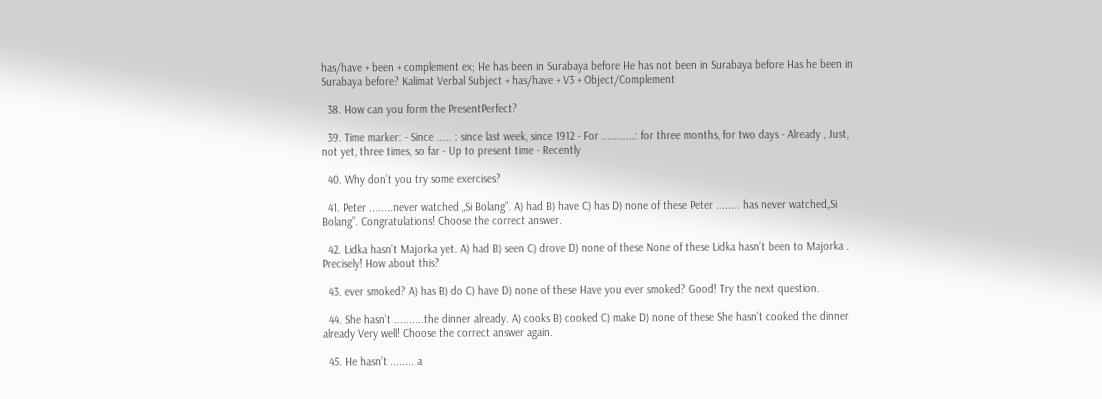has/have + been + complement ex; He has been in Surabaya before He has not been in Surabaya before Has he been in Surabaya before? Kalimat Verbal Subject + has/have + V3 + Object/Complement

  38. How can you form the PresentPerfect?

  39. Time marker: - Since ..... : since last week, since 1912 - For ...........: for three months, for two days - Already , Just, not yet, three times, so far - Up to present time - Recently

  40. Why don’t you try some exercises?

  41. Peter ........never watched „Si Bolang”. A) had B) have C) has D) none of these Peter ........ has never watched„Si Bolang”. Congratulations! Choose the correct answer.

  42. Lidka hasn’t Majorka yet. A) had B) seen C) drove D) none of these None of these Lidka hasn’t been to Majorka . Precisely! How about this?

  43. ever smoked? A) has B) do C) have D) none of these Have you ever smoked? Good! Try the next question.

  44. She hasn’t ..........the dinner already. A) cooks B) cooked C) make D) none of these She hasn’t cooked the dinner already Very well! Choose the correct answer again.

  45. He hasn’t ........ a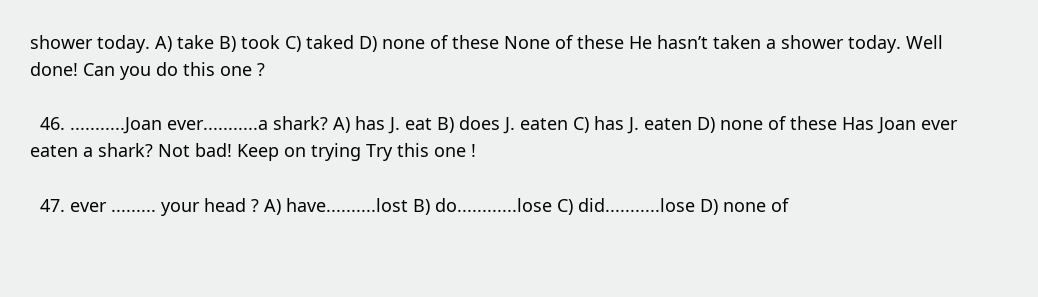shower today. A) take B) took C) taked D) none of these None of these He hasn’t taken a shower today. Well done! Can you do this one ?

  46. ...........Joan ever...........a shark? A) has J. eat B) does J. eaten C) has J. eaten D) none of these Has Joan ever eaten a shark? Not bad! Keep on trying Try this one !

  47. ever ......... your head ? A) have..........lost B) do............lose C) did...........lose D) none of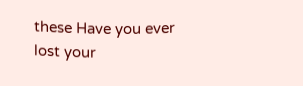these Have you ever lost your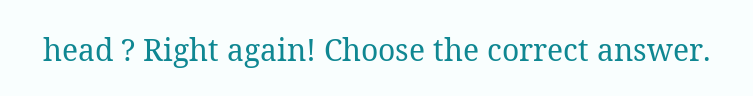head ? Right again! Choose the correct answer.